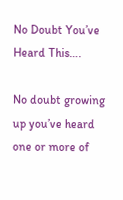No Doubt You’ve Heard This….

No doubt growing up you’ve heard one or more of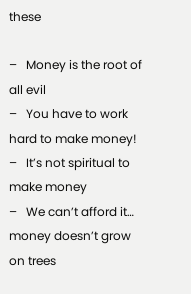these

–   Money is the root of all evil
–   You have to work hard to make money!
–   It’s not spiritual to make money
–   We can’t afford it… money doesn’t grow on trees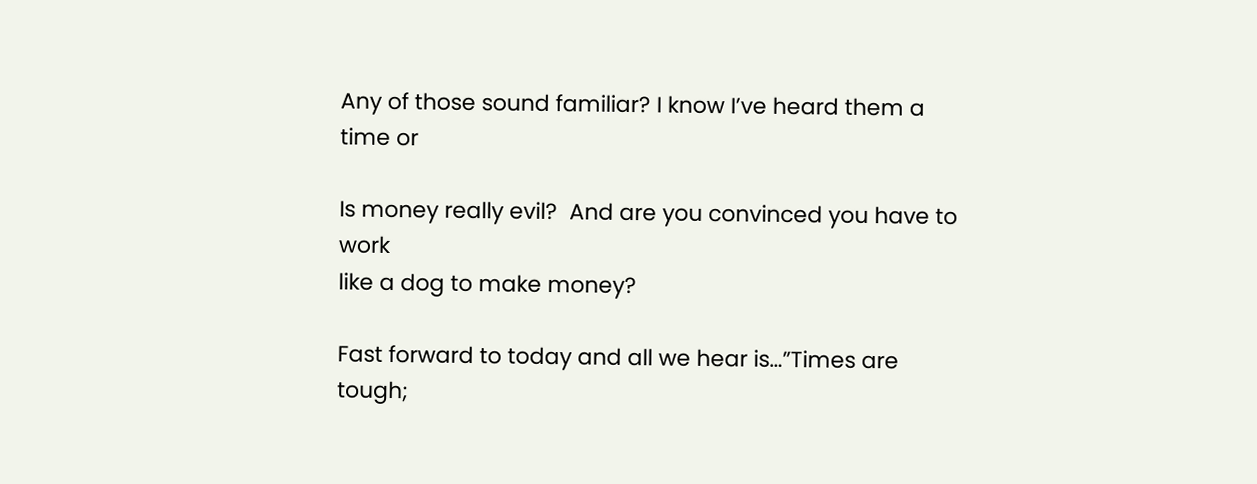Any of those sound familiar? I know I’ve heard them a time or

Is money really evil?  And are you convinced you have to work
like a dog to make money?

Fast forward to today and all we hear is…”Times are tough;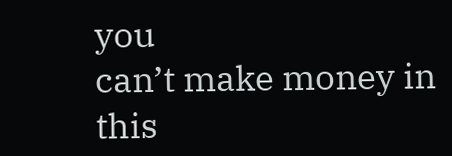you
can’t make money in this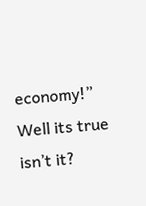economy!” Well its true isn’t it?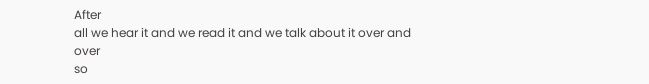After
all we hear it and we read it and we talk about it over and over
so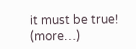it must be true! (more…)